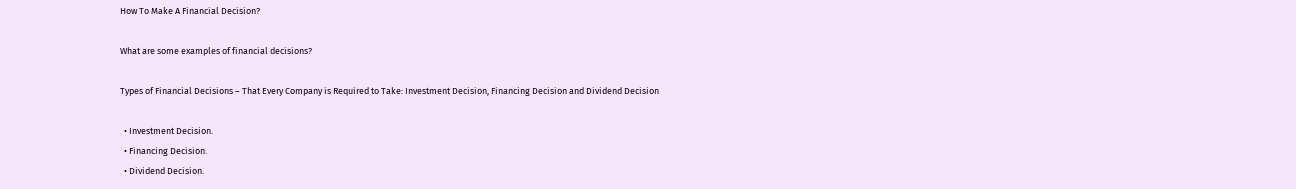How To Make A Financial Decision?

What are some examples of financial decisions?

Types of Financial Decisions – That Every Company is Required to Take: Investment Decision, Financing Decision and Dividend Decision

  • Investment Decision.
  • Financing Decision.
  • Dividend Decision.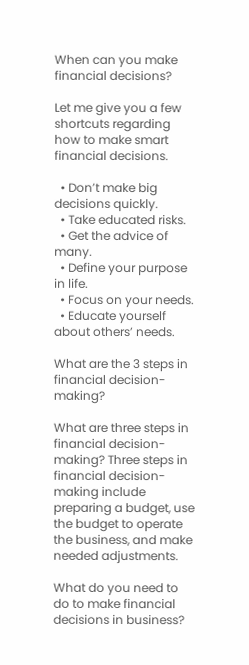When can you make financial decisions?

Let me give you a few shortcuts regarding how to make smart financial decisions.

  • Don’t make big decisions quickly.
  • Take educated risks.
  • Get the advice of many.
  • Define your purpose in life.
  • Focus on your needs.
  • Educate yourself about others’ needs.

What are the 3 steps in financial decision-making?

What are three steps in financial decision-making? Three steps in financial decision-making include preparing a budget, use the budget to operate the business, and make needed adjustments.

What do you need to do to make financial decisions in business?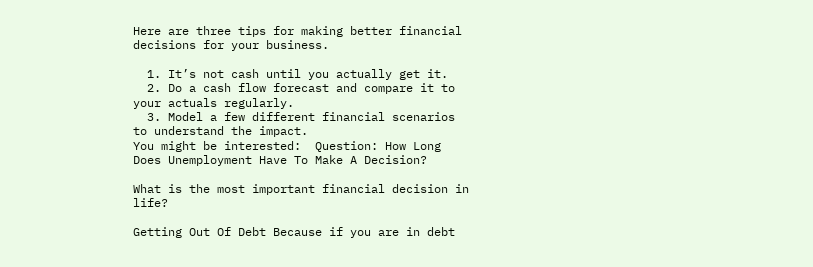Here are three tips for making better financial decisions for your business.

  1. It’s not cash until you actually get it.
  2. Do a cash flow forecast and compare it to your actuals regularly.
  3. Model a few different financial scenarios to understand the impact.
You might be interested:  Question: How Long Does Unemployment Have To Make A Decision?

What is the most important financial decision in life?

Getting Out Of Debt Because if you are in debt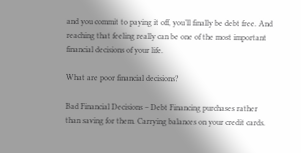and you commit to paying it off, you’ll finally be debt free. And reaching that feeling really can be one of the most important financial decisions of your life.

What are poor financial decisions?

Bad Financial Decisions – Debt Financing purchases rather than saving for them. Carrying balances on your credit cards.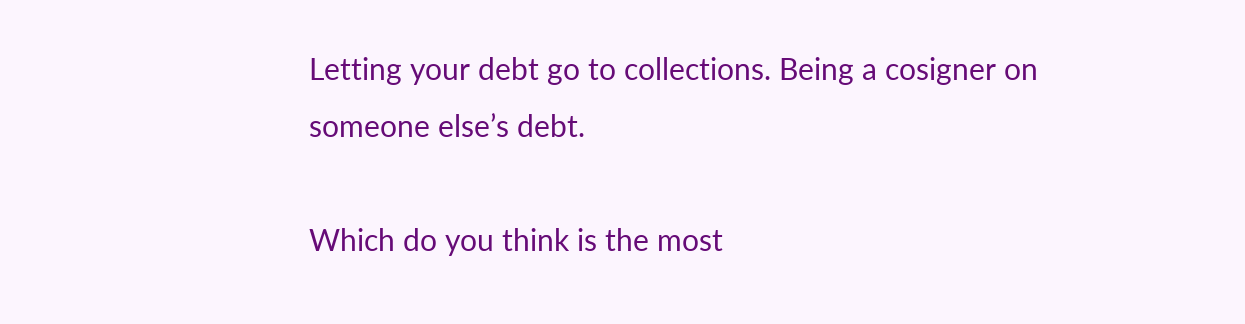Letting your debt go to collections. Being a cosigner on someone else’s debt.

Which do you think is the most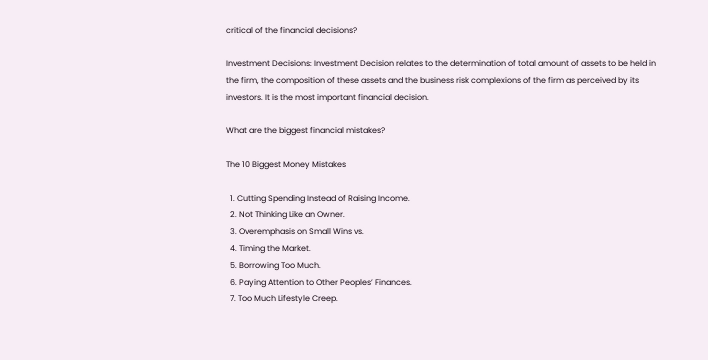critical of the financial decisions?

Investment Decisions: Investment Decision relates to the determination of total amount of assets to be held in the firm, the composition of these assets and the business risk complexions of the firm as perceived by its investors. It is the most important financial decision.

What are the biggest financial mistakes?

The 10 Biggest Money Mistakes

  1. Cutting Spending Instead of Raising Income.
  2. Not Thinking Like an Owner.
  3. Overemphasis on Small Wins vs.
  4. Timing the Market.
  5. Borrowing Too Much.
  6. Paying Attention to Other Peoples’ Finances.
  7. Too Much Lifestyle Creep.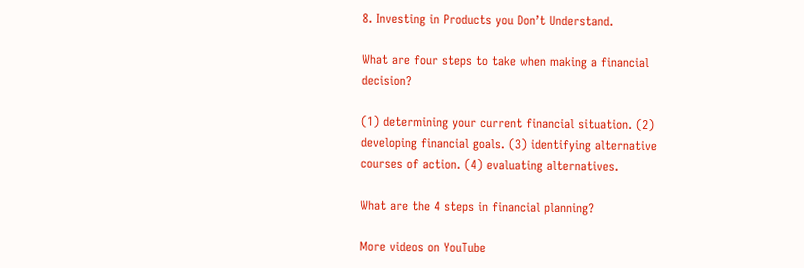8. Investing in Products you Don’t Understand.

What are four steps to take when making a financial decision?

(1) determining your current financial situation. (2) developing financial goals. (3) identifying alternative courses of action. (4) evaluating alternatives.

What are the 4 steps in financial planning?

More videos on YouTube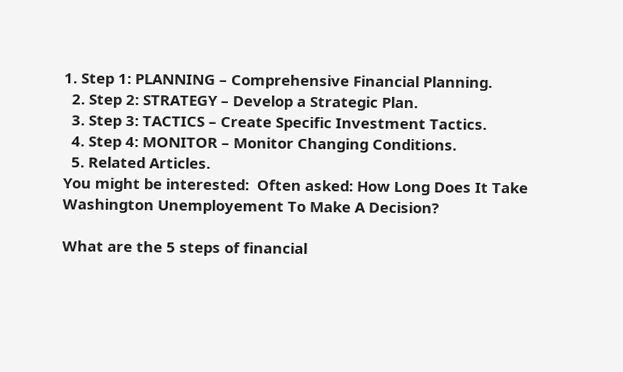1. Step 1: PLANNING – Comprehensive Financial Planning.
  2. Step 2: STRATEGY – Develop a Strategic Plan.
  3. Step 3: TACTICS – Create Specific Investment Tactics.
  4. Step 4: MONITOR – Monitor Changing Conditions.
  5. Related Articles.
You might be interested:  Often asked: How Long Does It Take Washington Unemployement To Make A Decision?

What are the 5 steps of financial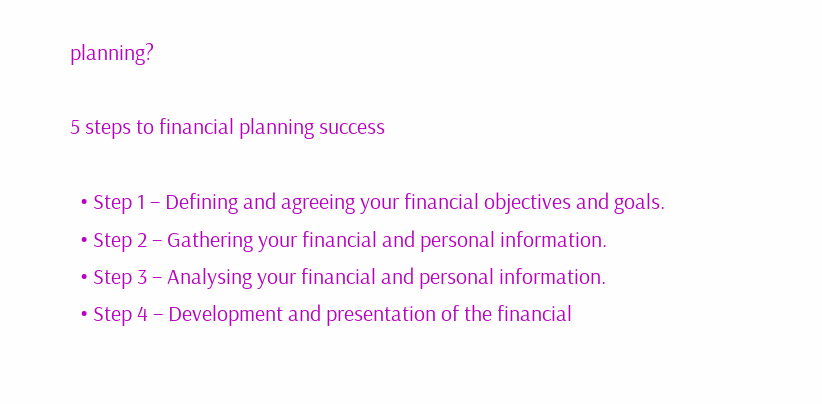planning?

5 steps to financial planning success

  • Step 1 – Defining and agreeing your financial objectives and goals.
  • Step 2 – Gathering your financial and personal information.
  • Step 3 – Analysing your financial and personal information.
  • Step 4 – Development and presentation of the financial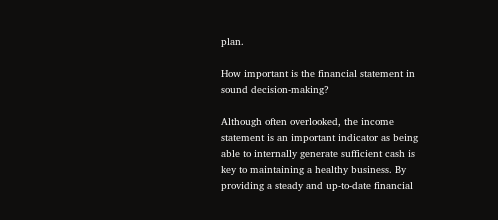plan.

How important is the financial statement in sound decision-making?

Although often overlooked, the income statement is an important indicator as being able to internally generate sufficient cash is key to maintaining a healthy business. By providing a steady and up-to-date financial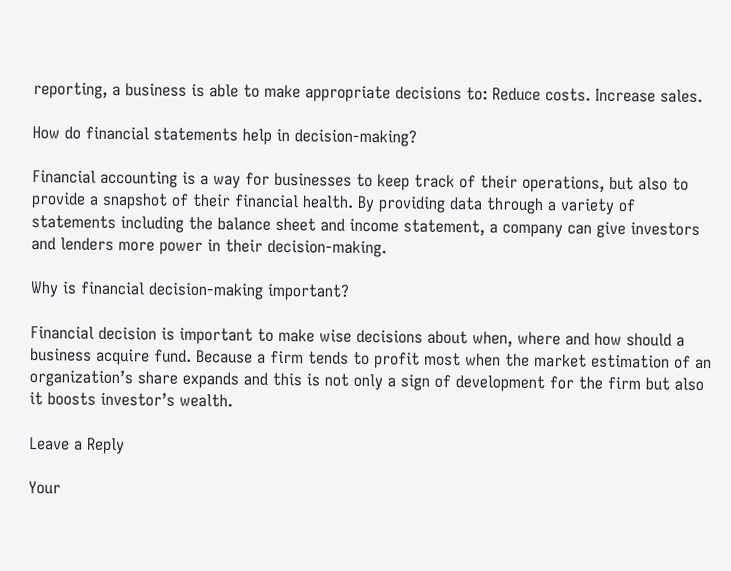reporting, a business is able to make appropriate decisions to: Reduce costs. Increase sales.

How do financial statements help in decision-making?

Financial accounting is a way for businesses to keep track of their operations, but also to provide a snapshot of their financial health. By providing data through a variety of statements including the balance sheet and income statement, a company can give investors and lenders more power in their decision-making.

Why is financial decision-making important?

Financial decision is important to make wise decisions about when, where and how should a business acquire fund. Because a firm tends to profit most when the market estimation of an organization’s share expands and this is not only a sign of development for the firm but also it boosts investor’s wealth.

Leave a Reply

Your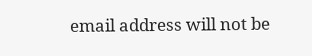email address will not be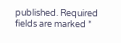published. Required fields are marked *